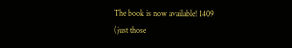The book is now available! 1409
(just those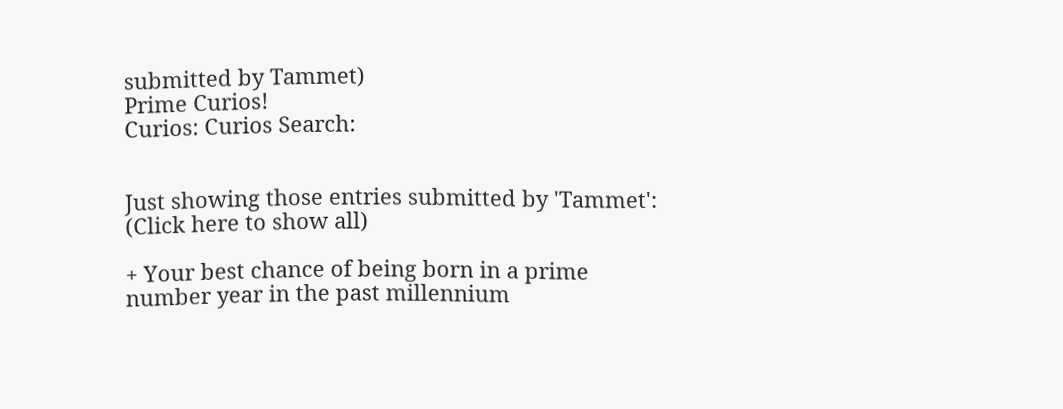submitted by Tammet)
Prime Curios!
Curios: Curios Search:


Just showing those entries submitted by 'Tammet': (Click here to show all)

+ Your best chance of being born in a prime number year in the past millennium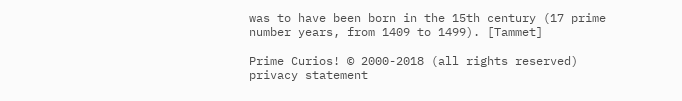was to have been born in the 15th century (17 prime number years, from 1409 to 1499). [Tammet]

Prime Curios! © 2000-2018 (all rights reserved)  privacy statement